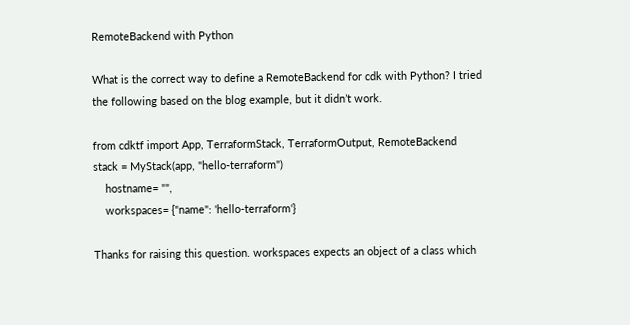RemoteBackend with Python

What is the correct way to define a RemoteBackend for cdk with Python? I tried the following based on the blog example, but it didn’t work.

from cdktf import App, TerraformStack, TerraformOutput, RemoteBackend
stack = MyStack(app, "hello-terraform")
    hostname= "",
    workspaces= {"name": 'hello-terraform'}

Thanks for raising this question. workspaces expects an object of a class which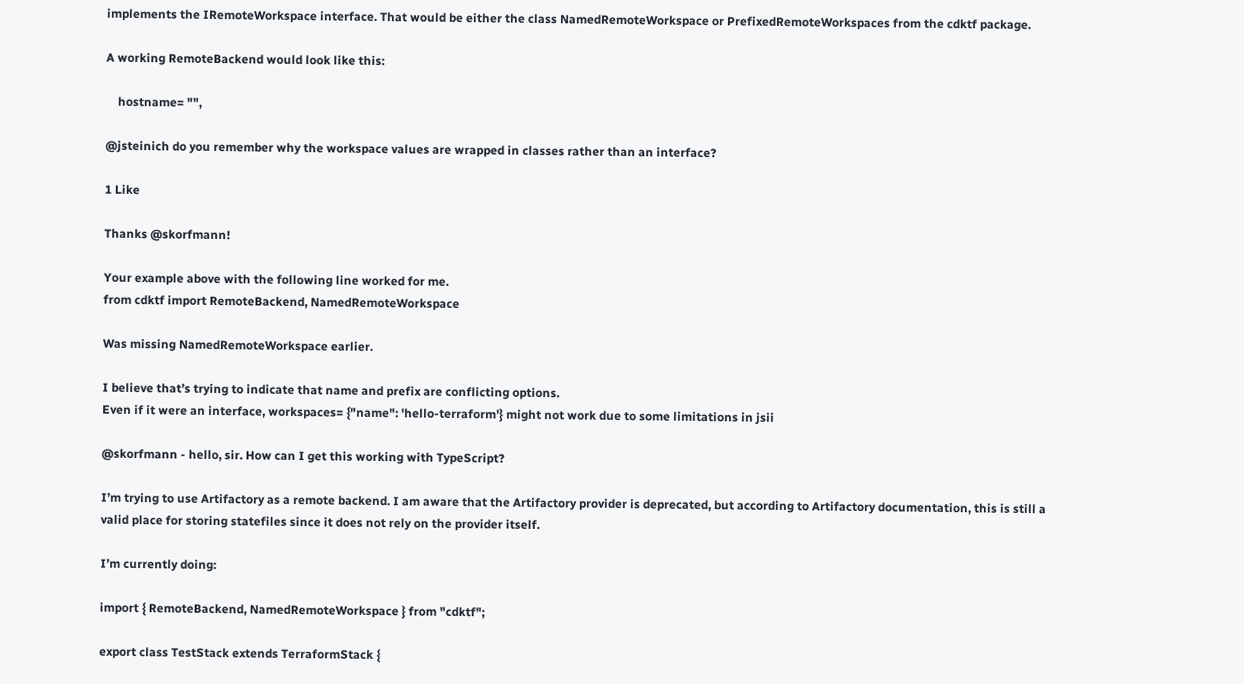implements the IRemoteWorkspace interface. That would be either the class NamedRemoteWorkspace or PrefixedRemoteWorkspaces from the cdktf package.

A working RemoteBackend would look like this:

    hostname= "",

@jsteinich do you remember why the workspace values are wrapped in classes rather than an interface?

1 Like

Thanks @skorfmann!

Your example above with the following line worked for me.
from cdktf import RemoteBackend, NamedRemoteWorkspace

Was missing NamedRemoteWorkspace earlier.

I believe that’s trying to indicate that name and prefix are conflicting options.
Even if it were an interface, workspaces= {"name": 'hello-terraform'} might not work due to some limitations in jsii

@skorfmann - hello, sir. How can I get this working with TypeScript?

I’m trying to use Artifactory as a remote backend. I am aware that the Artifactory provider is deprecated, but according to Artifactory documentation, this is still a valid place for storing statefiles since it does not rely on the provider itself.

I’m currently doing:

import { RemoteBackend, NamedRemoteWorkspace } from "cdktf";

export class TestStack extends TerraformStack {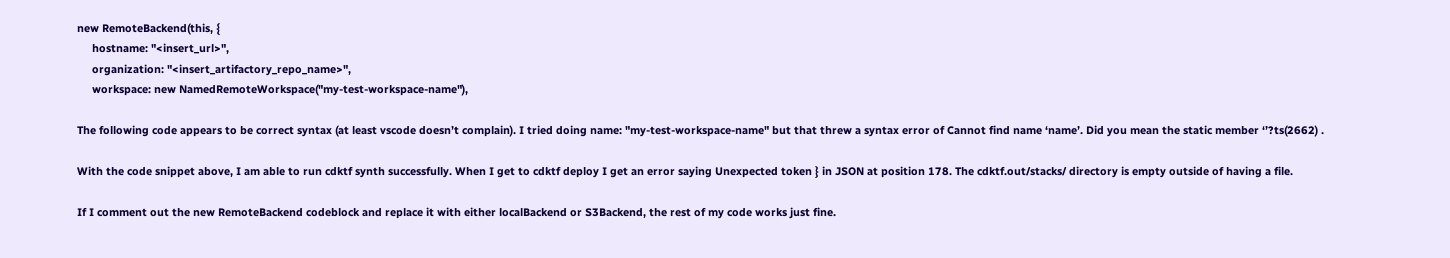new RemoteBackend(this, {
     hostname: "<insert_url>",
     organization: "<insert_artifactory_repo_name>",
     workspace: new NamedRemoteWorkspace("my-test-workspace-name"),

The following code appears to be correct syntax (at least vscode doesn’t complain). I tried doing name: "my-test-workspace-name" but that threw a syntax error of Cannot find name ‘name’. Did you mean the static member ‘’?ts(2662) .

With the code snippet above, I am able to run cdktf synth successfully. When I get to cdktf deploy I get an error saying Unexpected token } in JSON at position 178. The cdktf.out/stacks/ directory is empty outside of having a file.

If I comment out the new RemoteBackend codeblock and replace it with either localBackend or S3Backend, the rest of my code works just fine.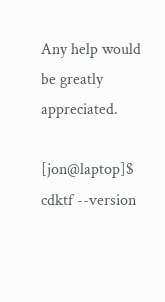Any help would be greatly appreciated.

[jon@laptop]$ cdktf --version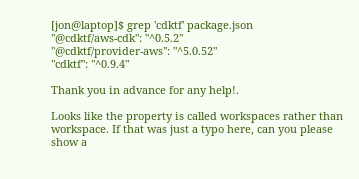[jon@laptop]$ grep 'cdktf' package.json
"@cdktf/aws-cdk": "^0.5.2"
"@cdktf/provider-aws": "^5.0.52"
"cdktf": "^0.9.4"

Thank you in advance for any help!.

Looks like the property is called workspaces rather than workspace. If that was just a typo here, can you please show a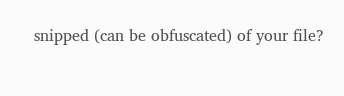snipped (can be obfuscated) of your file?